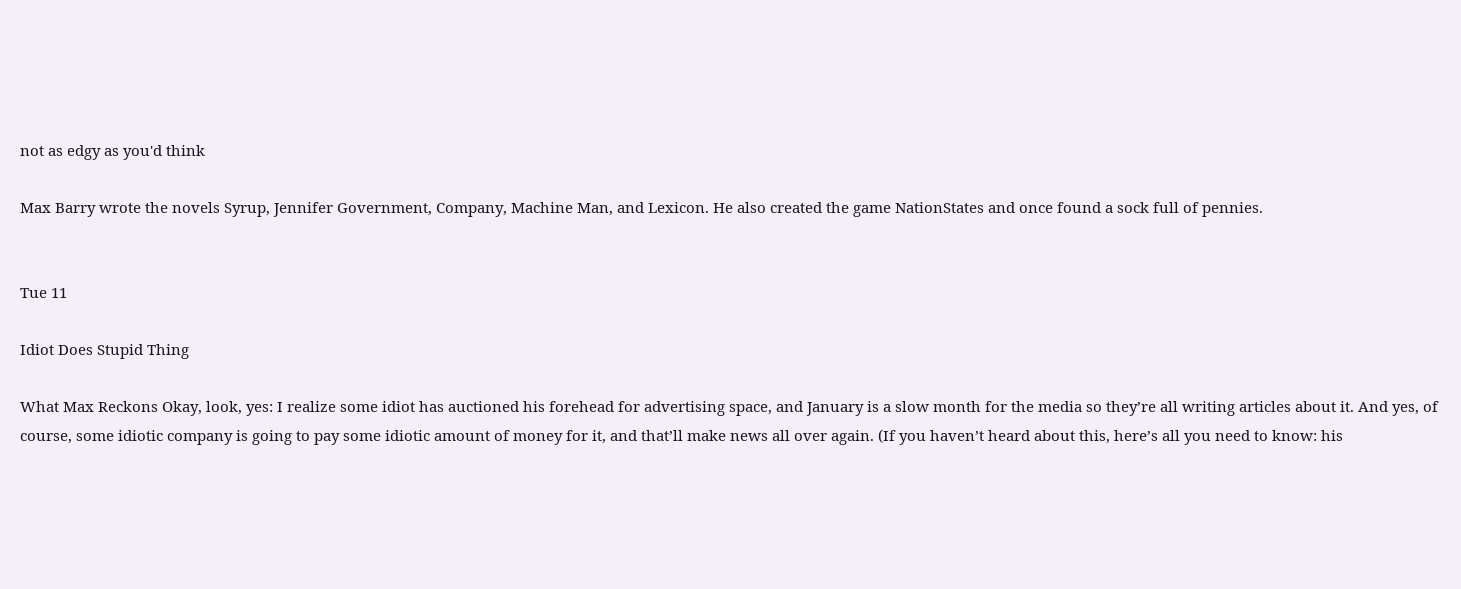not as edgy as you'd think

Max Barry wrote the novels Syrup, Jennifer Government, Company, Machine Man, and Lexicon. He also created the game NationStates and once found a sock full of pennies.


Tue 11

Idiot Does Stupid Thing

What Max Reckons Okay, look, yes: I realize some idiot has auctioned his forehead for advertising space, and January is a slow month for the media so they’re all writing articles about it. And yes, of course, some idiotic company is going to pay some idiotic amount of money for it, and that’ll make news all over again. (If you haven’t heard about this, here’s all you need to know: his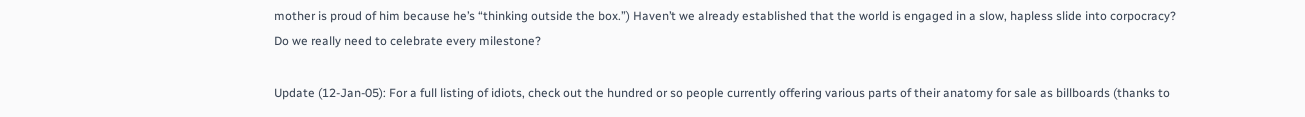mother is proud of him because he’s “thinking outside the box.”) Haven’t we already established that the world is engaged in a slow, hapless slide into corpocracy? Do we really need to celebrate every milestone?

Update (12-Jan-05): For a full listing of idiots, check out the hundred or so people currently offering various parts of their anatomy for sale as billboards (thanks to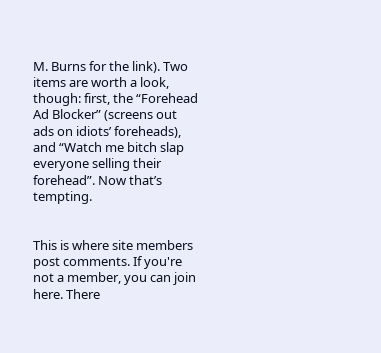M. Burns for the link). Two items are worth a look, though: first, the “Forehead Ad Blocker” (screens out ads on idiots’ foreheads), and “Watch me bitch slap everyone selling their forehead”. Now that’s tempting.


This is where site members post comments. If you're not a member, you can join here. There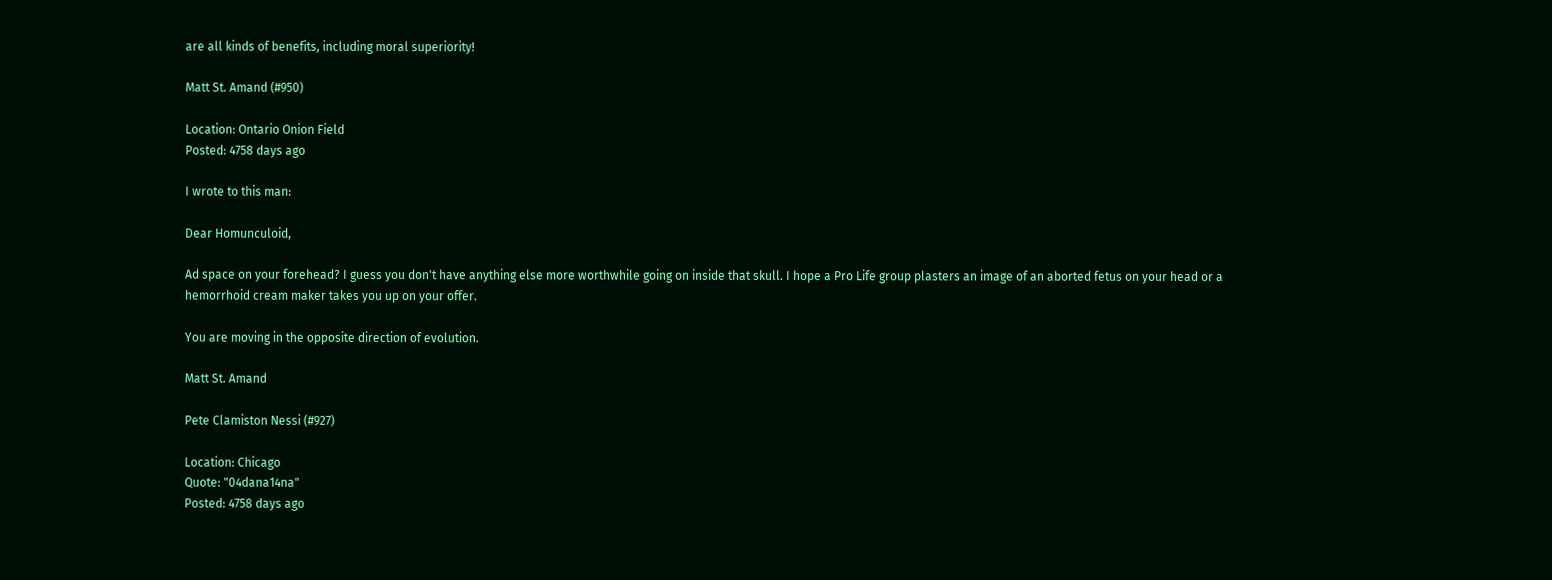are all kinds of benefits, including moral superiority!

Matt St. Amand (#950)

Location: Ontario Onion Field
Posted: 4758 days ago

I wrote to this man:

Dear Homunculoid,

Ad space on your forehead? I guess you don't have anything else more worthwhile going on inside that skull. I hope a Pro Life group plasters an image of an aborted fetus on your head or a hemorrhoid cream maker takes you up on your offer.

You are moving in the opposite direction of evolution.

Matt St. Amand

Pete Clamiston Nessi (#927)

Location: Chicago
Quote: "04dana14na"
Posted: 4758 days ago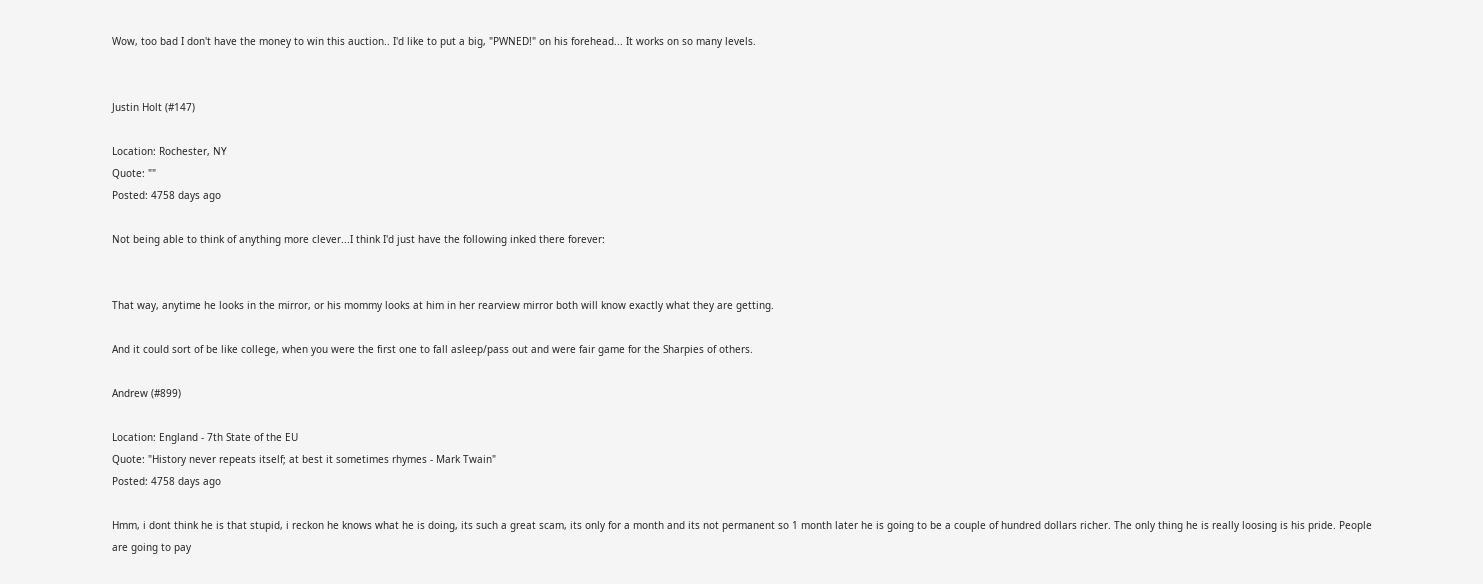Wow, too bad I don't have the money to win this auction.. I'd like to put a big, "PWNED!" on his forehead... It works on so many levels.


Justin Holt (#147)

Location: Rochester, NY
Quote: ""
Posted: 4758 days ago

Not being able to think of anything more clever...I think I'd just have the following inked there forever:


That way, anytime he looks in the mirror, or his mommy looks at him in her rearview mirror both will know exactly what they are getting.

And it could sort of be like college, when you were the first one to fall asleep/pass out and were fair game for the Sharpies of others.

Andrew (#899)

Location: England - 7th State of the EU
Quote: "History never repeats itself; at best it sometimes rhymes - Mark Twain"
Posted: 4758 days ago

Hmm, i dont think he is that stupid, i reckon he knows what he is doing, its such a great scam, its only for a month and its not permanent so 1 month later he is going to be a couple of hundred dollars richer. The only thing he is really loosing is his pride. People are going to pay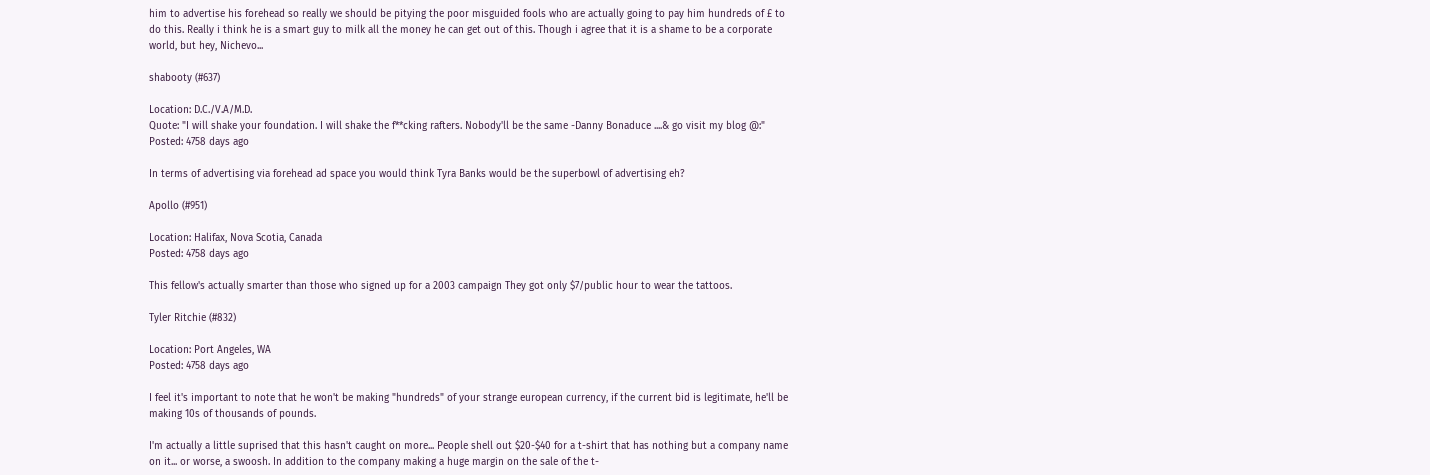him to advertise his forehead so really we should be pitying the poor misguided fools who are actually going to pay him hundreds of £ to do this. Really i think he is a smart guy to milk all the money he can get out of this. Though i agree that it is a shame to be a corporate world, but hey, Nichevo...

shabooty (#637)

Location: D.C./V.A/M.D.
Quote: "I will shake your foundation. I will shake the f**cking rafters. Nobody'll be the same -Danny Bonaduce ....& go visit my blog @:"
Posted: 4758 days ago

In terms of advertising via forehead ad space you would think Tyra Banks would be the superbowl of advertising eh?

Apollo (#951)

Location: Halifax, Nova Scotia, Canada
Posted: 4758 days ago

This fellow's actually smarter than those who signed up for a 2003 campaign They got only $7/public hour to wear the tattoos.

Tyler Ritchie (#832)

Location: Port Angeles, WA
Posted: 4758 days ago

I feel it's important to note that he won't be making "hundreds" of your strange european currency, if the current bid is legitimate, he'll be making 10s of thousands of pounds.

I'm actually a little suprised that this hasn't caught on more... People shell out $20-$40 for a t-shirt that has nothing but a company name on it... or worse, a swoosh. In addition to the company making a huge margin on the sale of the t-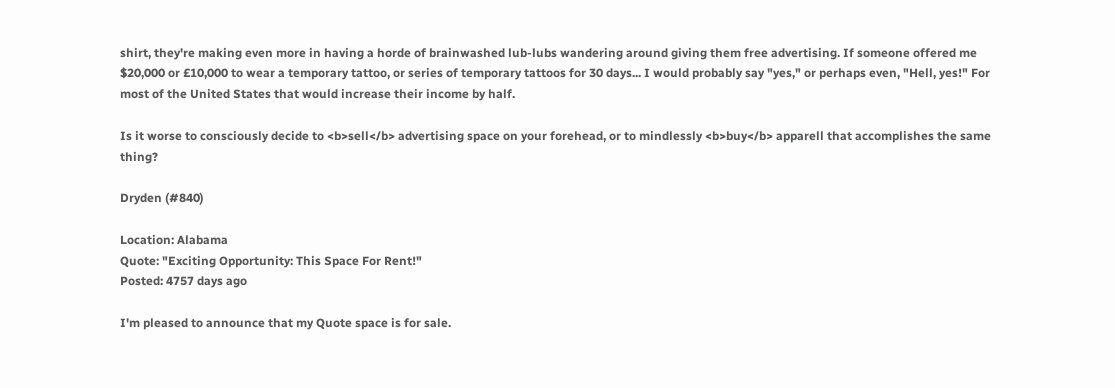shirt, they're making even more in having a horde of brainwashed lub-lubs wandering around giving them free advertising. If someone offered me $20,000 or £10,000 to wear a temporary tattoo, or series of temporary tattoos for 30 days... I would probably say "yes," or perhaps even, "Hell, yes!" For most of the United States that would increase their income by half.

Is it worse to consciously decide to <b>sell</b> advertising space on your forehead, or to mindlessly <b>buy</b> apparell that accomplishes the same thing?

Dryden (#840)

Location: Alabama
Quote: "Exciting Opportunity: This Space For Rent!"
Posted: 4757 days ago

I'm pleased to announce that my Quote space is for sale.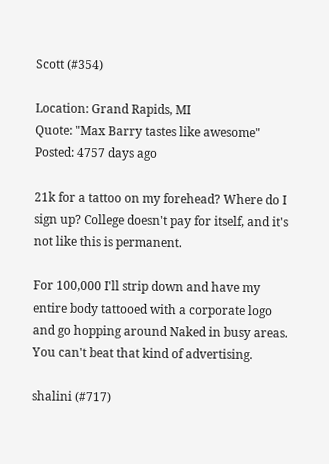Scott (#354)

Location: Grand Rapids, MI
Quote: "Max Barry tastes like awesome"
Posted: 4757 days ago

21k for a tattoo on my forehead? Where do I sign up? College doesn't pay for itself, and it's not like this is permanent.

For 100,000 I'll strip down and have my entire body tattooed with a corporate logo and go hopping around Naked in busy areas. You can't beat that kind of advertising.

shalini (#717)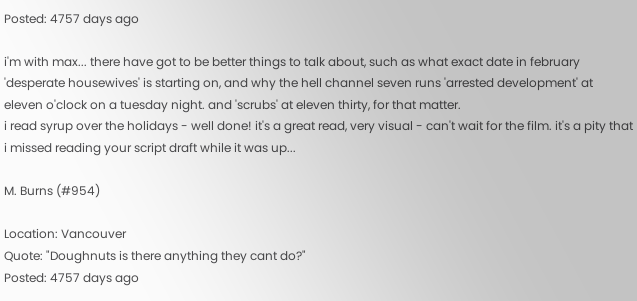Posted: 4757 days ago

i'm with max... there have got to be better things to talk about, such as what exact date in february 'desperate housewives' is starting on, and why the hell channel seven runs 'arrested development' at eleven o'clock on a tuesday night. and 'scrubs' at eleven thirty, for that matter.
i read syrup over the holidays - well done! it's a great read, very visual - can't wait for the film. it's a pity that i missed reading your script draft while it was up...

M. Burns (#954)

Location: Vancouver
Quote: "Doughnuts is there anything they cant do?"
Posted: 4757 days ago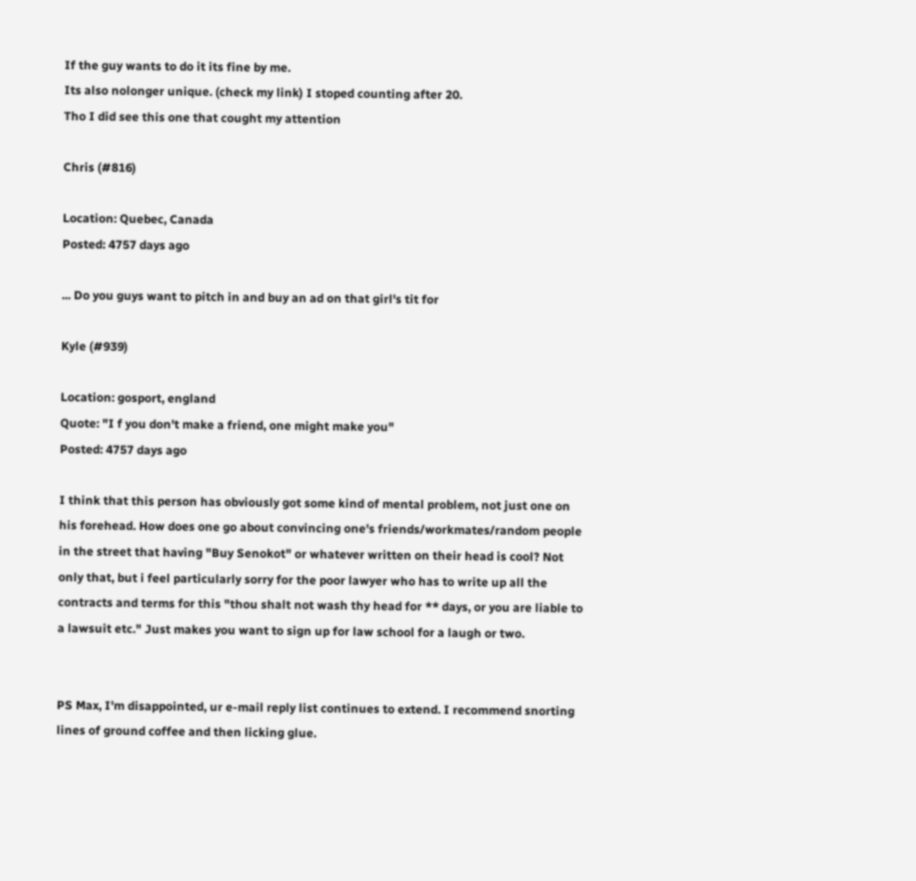If the guy wants to do it its fine by me.
Its also nolonger unique. (check my link) I stoped counting after 20.
Tho I did see this one that cought my attention

Chris (#816)

Location: Quebec, Canada
Posted: 4757 days ago

... Do you guys want to pitch in and buy an ad on that girl's tit for

Kyle (#939)

Location: gosport, england
Quote: "I f you don't make a friend, one might make you"
Posted: 4757 days ago

I think that this person has obviously got some kind of mental problem, not just one on his forehead. How does one go about convincing one's friends/workmates/random people in the street that having "Buy Senokot" or whatever written on their head is cool? Not only that, but i feel particularly sorry for the poor lawyer who has to write up all the contracts and terms for this "thou shalt not wash thy head for ** days, or you are liable to a lawsuit etc." Just makes you want to sign up for law school for a laugh or two.


PS Max, I'm disappointed, ur e-mail reply list continues to extend. I recommend snorting lines of ground coffee and then licking glue.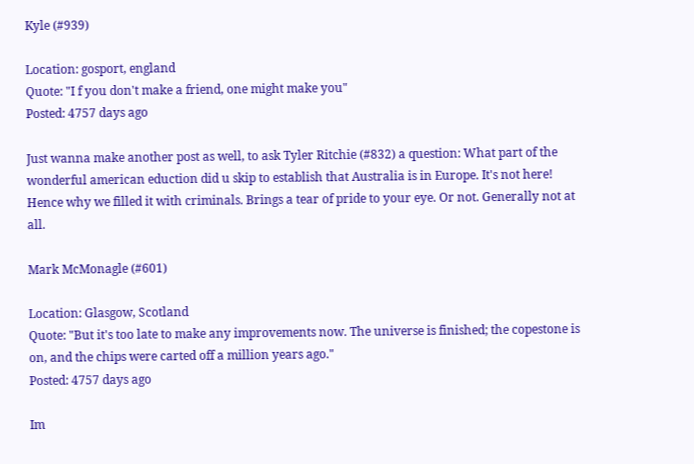Kyle (#939)

Location: gosport, england
Quote: "I f you don't make a friend, one might make you"
Posted: 4757 days ago

Just wanna make another post as well, to ask Tyler Ritchie (#832) a question: What part of the wonderful american eduction did u skip to establish that Australia is in Europe. It's not here! Hence why we filled it with criminals. Brings a tear of pride to your eye. Or not. Generally not at all.

Mark McMonagle (#601)

Location: Glasgow, Scotland
Quote: "But it's too late to make any improvements now. The universe is finished; the copestone is on, and the chips were carted off a million years ago."
Posted: 4757 days ago

Im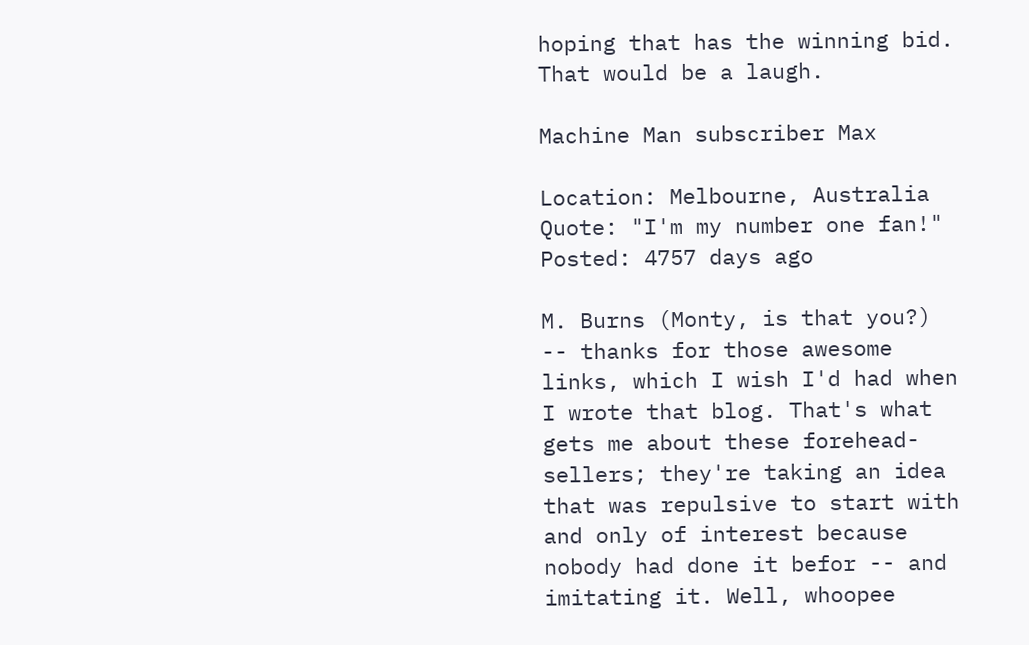hoping that has the winning bid. That would be a laugh.

Machine Man subscriber Max

Location: Melbourne, Australia
Quote: "I'm my number one fan!"
Posted: 4757 days ago

M. Burns (Monty, is that you?) -- thanks for those awesome links, which I wish I'd had when I wrote that blog. That's what gets me about these forehead-sellers; they're taking an idea that was repulsive to start with and only of interest because nobody had done it befor -- and imitating it. Well, whoopee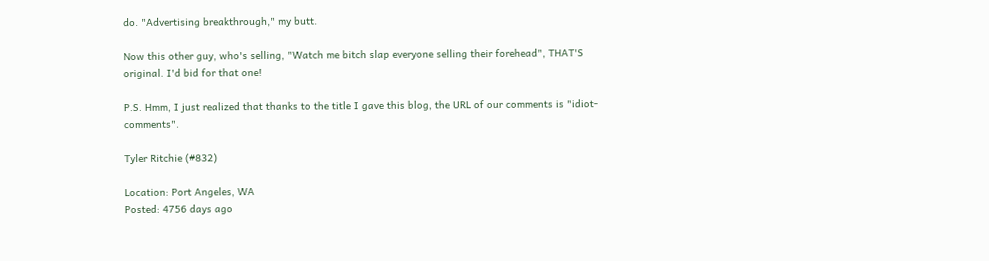do. "Advertising breakthrough," my butt.

Now this other guy, who's selling, "Watch me bitch slap everyone selling their forehead", THAT'S original. I'd bid for that one!

P.S. Hmm, I just realized that thanks to the title I gave this blog, the URL of our comments is "idiot-comments".

Tyler Ritchie (#832)

Location: Port Angeles, WA
Posted: 4756 days ago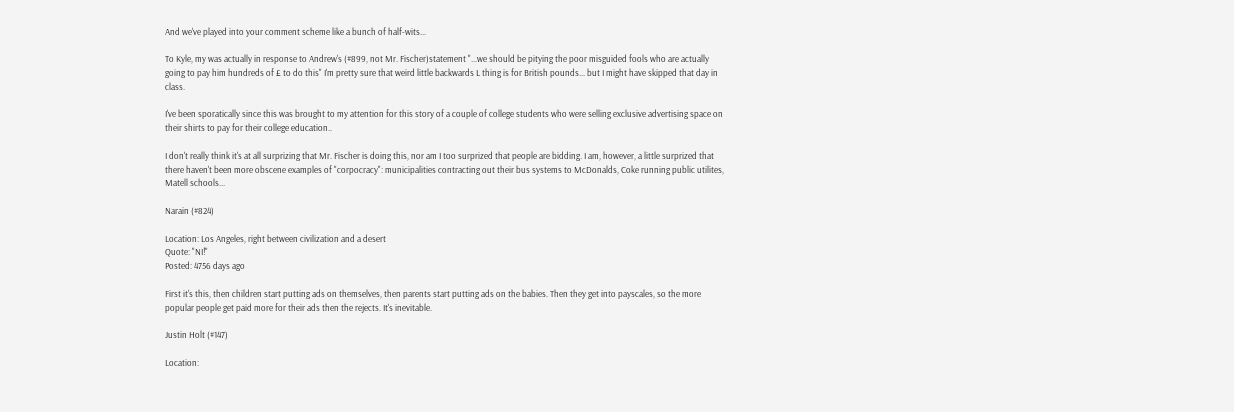And we've played into your comment scheme like a bunch of half-wits...

To Kyle, my was actually in response to Andrew's (#899, not Mr. Fischer)statement "...we should be pitying the poor misguided fools who are actually going to pay him hundreds of £ to do this" I'm pretty sure that weird little backwards L thing is for British pounds... but I might have skipped that day in class.

I've been sporatically since this was brought to my attention for this story of a couple of college students who were selling exclusive advertising space on their shirts to pay for their college education..

I don't really think it's at all surprizing that Mr. Fischer is doing this, nor am I too surprized that people are bidding. I am, however, a little surprized that there haven't been more obscene examples of "corpocracy": municipalities contracting out their bus systems to McDonalds, Coke running public utilites, Matell schools...

Narain (#824)

Location: Los Angeles, right between civilization and a desert
Quote: "NI!"
Posted: 4756 days ago

First it's this, then children start putting ads on themselves, then parents start putting ads on the babies. Then they get into payscales, so the more popular people get paid more for their ads then the rejects. It's inevitable.

Justin Holt (#147)

Location: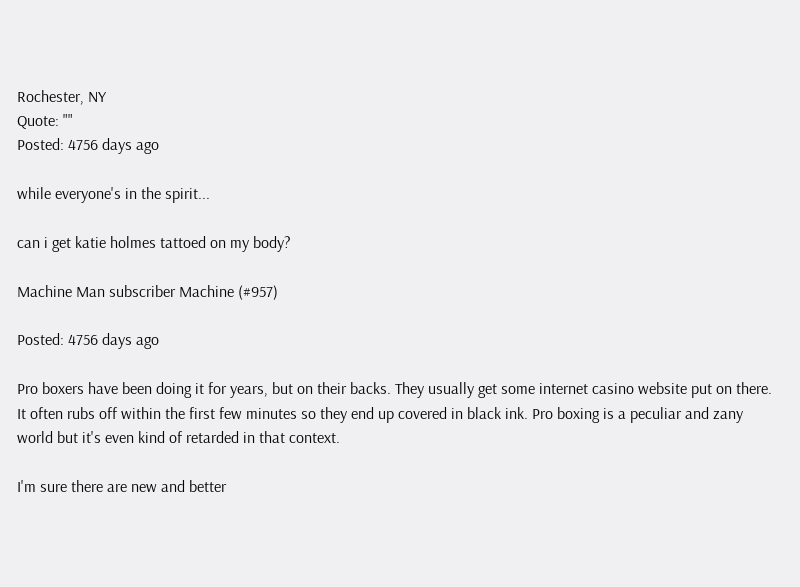Rochester, NY
Quote: ""
Posted: 4756 days ago

while everyone's in the spirit...

can i get katie holmes tattoed on my body?

Machine Man subscriber Machine (#957)

Posted: 4756 days ago

Pro boxers have been doing it for years, but on their backs. They usually get some internet casino website put on there. It often rubs off within the first few minutes so they end up covered in black ink. Pro boxing is a peculiar and zany world but it's even kind of retarded in that context.

I'm sure there are new and better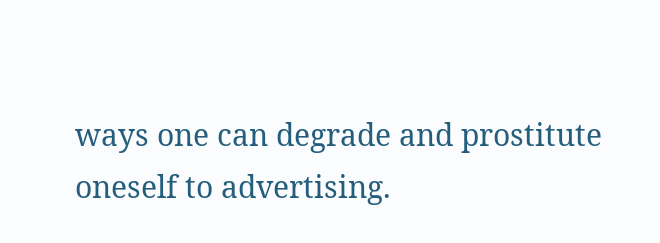ways one can degrade and prostitute oneself to advertising.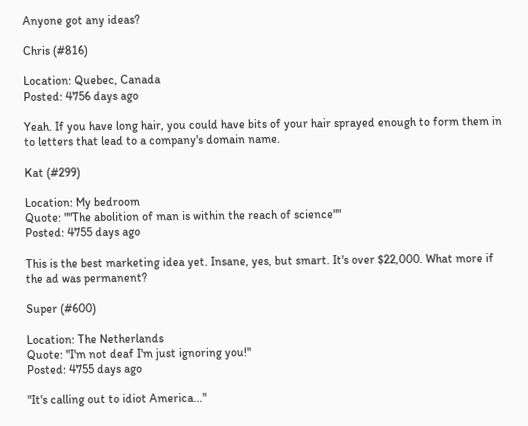Anyone got any ideas?

Chris (#816)

Location: Quebec, Canada
Posted: 4756 days ago

Yeah. If you have long hair, you could have bits of your hair sprayed enough to form them in to letters that lead to a company's domain name.

Kat (#299)

Location: My bedroom
Quote: ""The abolition of man is within the reach of science""
Posted: 4755 days ago

This is the best marketing idea yet. Insane, yes, but smart. It's over $22,000. What more if the ad was permanent?

Super (#600)

Location: The Netherlands
Quote: "I'm not deaf I'm just ignoring you!"
Posted: 4755 days ago

"It's calling out to idiot America..."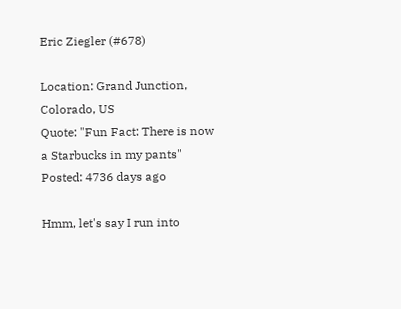Eric Ziegler (#678)

Location: Grand Junction, Colorado, US
Quote: "Fun Fact: There is now a Starbucks in my pants"
Posted: 4736 days ago

Hmm, let's say I run into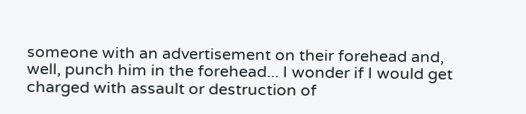someone with an advertisement on their forehead and, well, punch him in the forehead... I wonder if I would get charged with assault or destruction of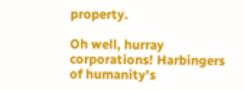property.

Oh well, hurray corporations! Harbingers of humanity's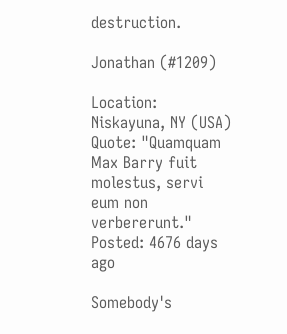destruction.

Jonathan (#1209)

Location: Niskayuna, NY (USA)
Quote: "Quamquam Max Barry fuit molestus, servi eum non verbererunt."
Posted: 4676 days ago

Somebody's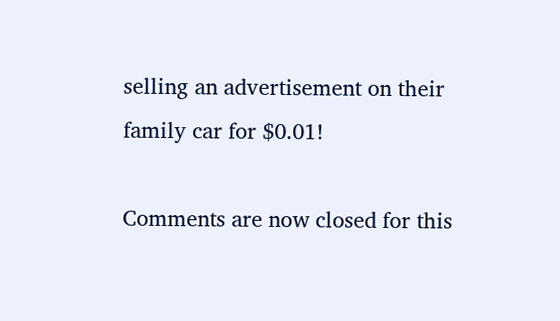selling an advertisement on their family car for $0.01!

Comments are now closed for this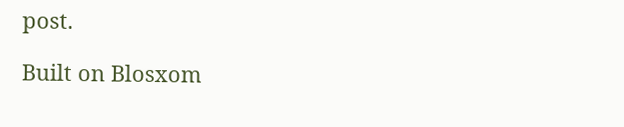post.

Built on Blosxom